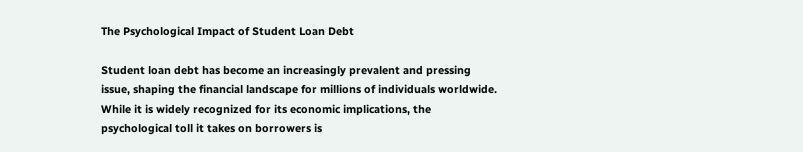The Psychological Impact of Student Loan Debt

Student loan debt has become an increasingly prevalent and pressing issue, shaping the financial landscape for millions of individuals worldwide. While it is widely recognized for its economic implications, the psychological toll it takes on borrowers is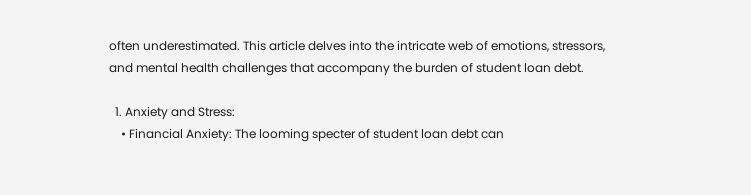often underestimated. This article delves into the intricate web of emotions, stressors, and mental health challenges that accompany the burden of student loan debt.

  1. Anxiety and Stress:
    • Financial Anxiety: The looming specter of student loan debt can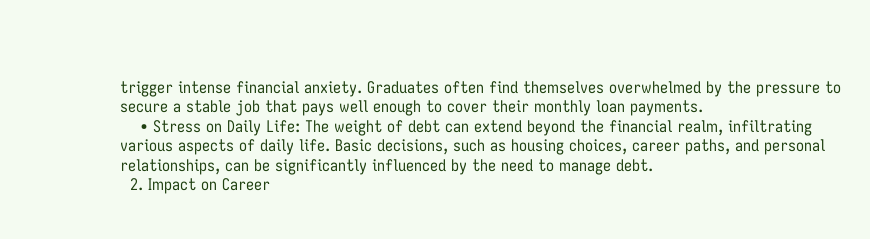trigger intense financial anxiety. Graduates often find themselves overwhelmed by the pressure to secure a stable job that pays well enough to cover their monthly loan payments.
    • Stress on Daily Life: The weight of debt can extend beyond the financial realm, infiltrating various aspects of daily life. Basic decisions, such as housing choices, career paths, and personal relationships, can be significantly influenced by the need to manage debt.
  2. Impact on Career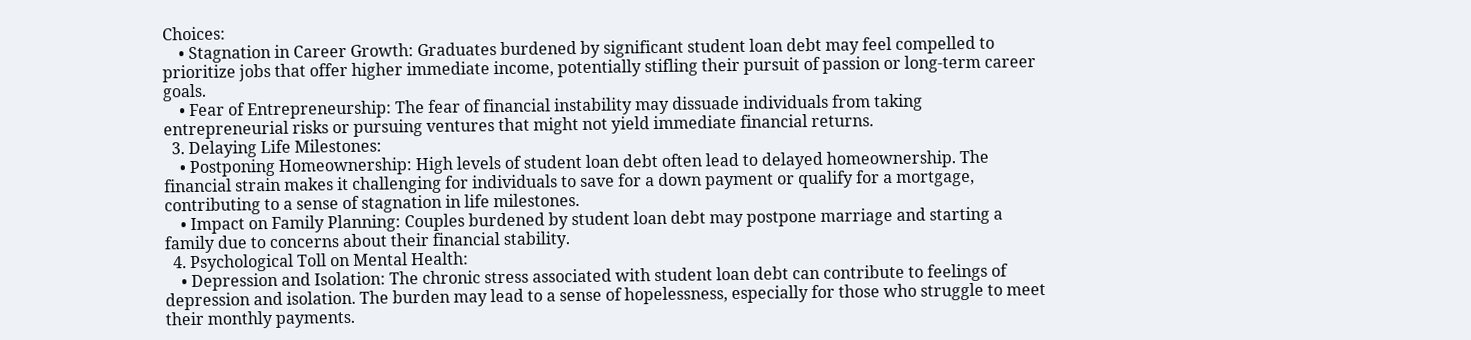Choices:
    • Stagnation in Career Growth: Graduates burdened by significant student loan debt may feel compelled to prioritize jobs that offer higher immediate income, potentially stifling their pursuit of passion or long-term career goals.
    • Fear of Entrepreneurship: The fear of financial instability may dissuade individuals from taking entrepreneurial risks or pursuing ventures that might not yield immediate financial returns.
  3. Delaying Life Milestones:
    • Postponing Homeownership: High levels of student loan debt often lead to delayed homeownership. The financial strain makes it challenging for individuals to save for a down payment or qualify for a mortgage, contributing to a sense of stagnation in life milestones.
    • Impact on Family Planning: Couples burdened by student loan debt may postpone marriage and starting a family due to concerns about their financial stability.
  4. Psychological Toll on Mental Health:
    • Depression and Isolation: The chronic stress associated with student loan debt can contribute to feelings of depression and isolation. The burden may lead to a sense of hopelessness, especially for those who struggle to meet their monthly payments.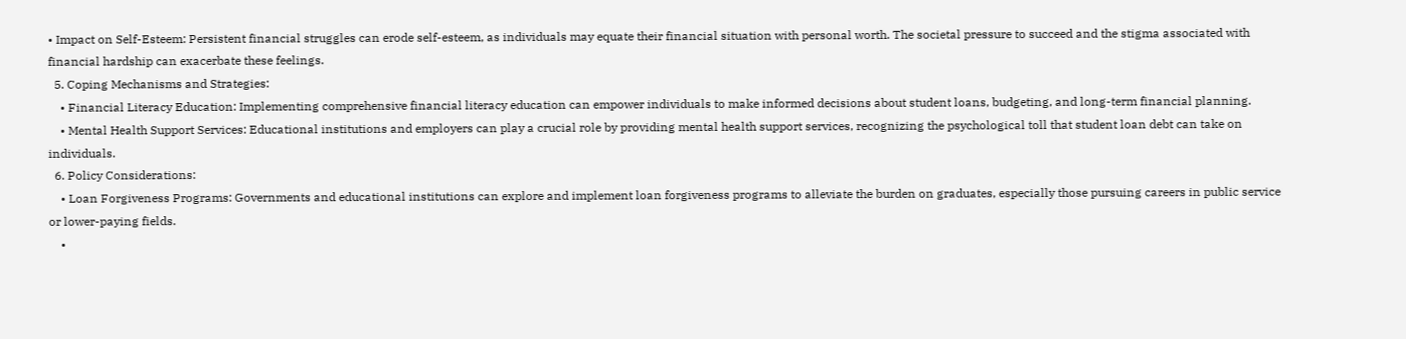• Impact on Self-Esteem: Persistent financial struggles can erode self-esteem, as individuals may equate their financial situation with personal worth. The societal pressure to succeed and the stigma associated with financial hardship can exacerbate these feelings.
  5. Coping Mechanisms and Strategies:
    • Financial Literacy Education: Implementing comprehensive financial literacy education can empower individuals to make informed decisions about student loans, budgeting, and long-term financial planning.
    • Mental Health Support Services: Educational institutions and employers can play a crucial role by providing mental health support services, recognizing the psychological toll that student loan debt can take on individuals.
  6. Policy Considerations:
    • Loan Forgiveness Programs: Governments and educational institutions can explore and implement loan forgiveness programs to alleviate the burden on graduates, especially those pursuing careers in public service or lower-paying fields.
    •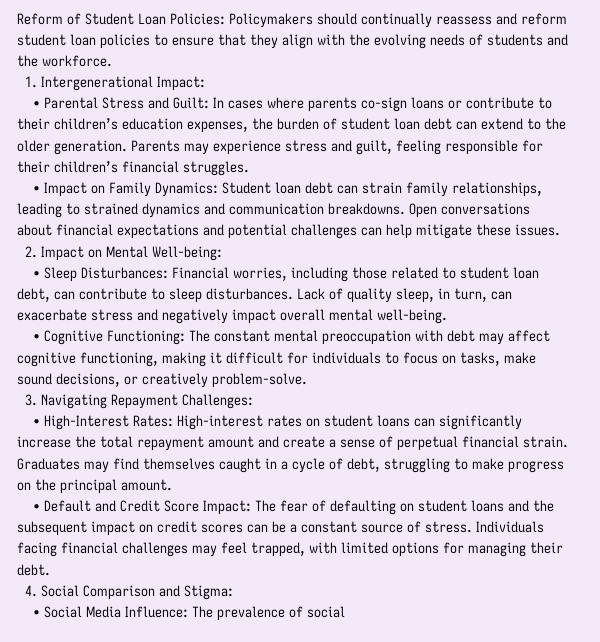Reform of Student Loan Policies: Policymakers should continually reassess and reform student loan policies to ensure that they align with the evolving needs of students and the workforce.
  1. Intergenerational Impact:
    • Parental Stress and Guilt: In cases where parents co-sign loans or contribute to their children’s education expenses, the burden of student loan debt can extend to the older generation. Parents may experience stress and guilt, feeling responsible for their children’s financial struggles.
    • Impact on Family Dynamics: Student loan debt can strain family relationships, leading to strained dynamics and communication breakdowns. Open conversations about financial expectations and potential challenges can help mitigate these issues.
  2. Impact on Mental Well-being:
    • Sleep Disturbances: Financial worries, including those related to student loan debt, can contribute to sleep disturbances. Lack of quality sleep, in turn, can exacerbate stress and negatively impact overall mental well-being.
    • Cognitive Functioning: The constant mental preoccupation with debt may affect cognitive functioning, making it difficult for individuals to focus on tasks, make sound decisions, or creatively problem-solve.
  3. Navigating Repayment Challenges:
    • High-Interest Rates: High-interest rates on student loans can significantly increase the total repayment amount and create a sense of perpetual financial strain. Graduates may find themselves caught in a cycle of debt, struggling to make progress on the principal amount.
    • Default and Credit Score Impact: The fear of defaulting on student loans and the subsequent impact on credit scores can be a constant source of stress. Individuals facing financial challenges may feel trapped, with limited options for managing their debt.
  4. Social Comparison and Stigma:
    • Social Media Influence: The prevalence of social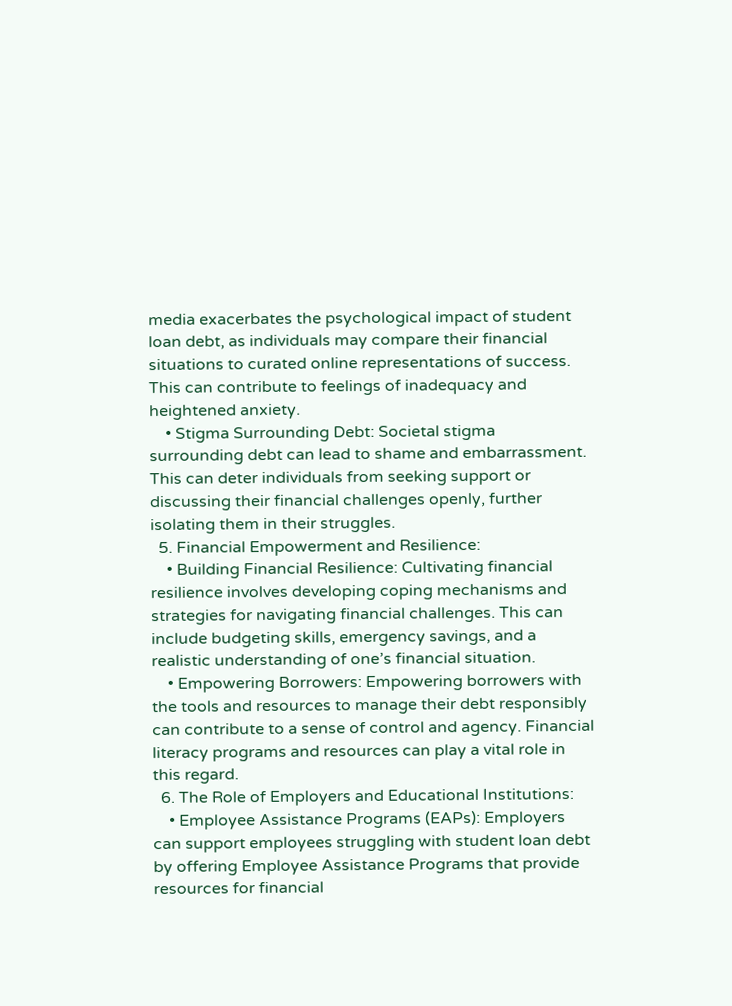media exacerbates the psychological impact of student loan debt, as individuals may compare their financial situations to curated online representations of success. This can contribute to feelings of inadequacy and heightened anxiety.
    • Stigma Surrounding Debt: Societal stigma surrounding debt can lead to shame and embarrassment. This can deter individuals from seeking support or discussing their financial challenges openly, further isolating them in their struggles.
  5. Financial Empowerment and Resilience:
    • Building Financial Resilience: Cultivating financial resilience involves developing coping mechanisms and strategies for navigating financial challenges. This can include budgeting skills, emergency savings, and a realistic understanding of one’s financial situation.
    • Empowering Borrowers: Empowering borrowers with the tools and resources to manage their debt responsibly can contribute to a sense of control and agency. Financial literacy programs and resources can play a vital role in this regard.
  6. The Role of Employers and Educational Institutions:
    • Employee Assistance Programs (EAPs): Employers can support employees struggling with student loan debt by offering Employee Assistance Programs that provide resources for financial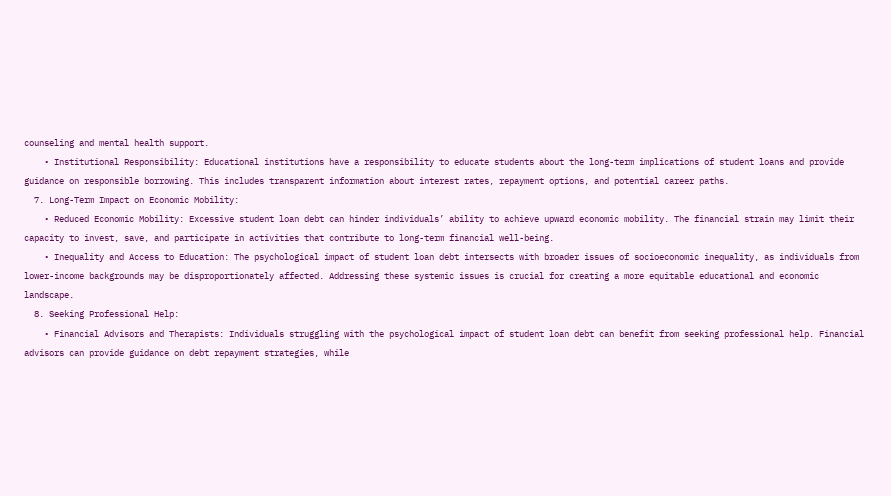counseling and mental health support.
    • Institutional Responsibility: Educational institutions have a responsibility to educate students about the long-term implications of student loans and provide guidance on responsible borrowing. This includes transparent information about interest rates, repayment options, and potential career paths.
  7. Long-Term Impact on Economic Mobility:
    • Reduced Economic Mobility: Excessive student loan debt can hinder individuals’ ability to achieve upward economic mobility. The financial strain may limit their capacity to invest, save, and participate in activities that contribute to long-term financial well-being.
    • Inequality and Access to Education: The psychological impact of student loan debt intersects with broader issues of socioeconomic inequality, as individuals from lower-income backgrounds may be disproportionately affected. Addressing these systemic issues is crucial for creating a more equitable educational and economic landscape.
  8. Seeking Professional Help:
    • Financial Advisors and Therapists: Individuals struggling with the psychological impact of student loan debt can benefit from seeking professional help. Financial advisors can provide guidance on debt repayment strategies, while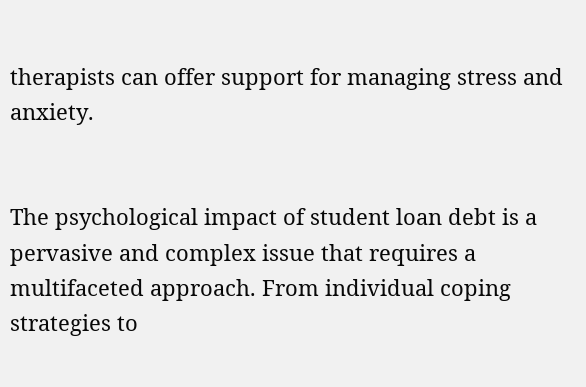therapists can offer support for managing stress and anxiety.


The psychological impact of student loan debt is a pervasive and complex issue that requires a multifaceted approach. From individual coping strategies to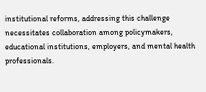institutional reforms, addressing this challenge necessitates collaboration among policymakers, educational institutions, employers, and mental health professionals.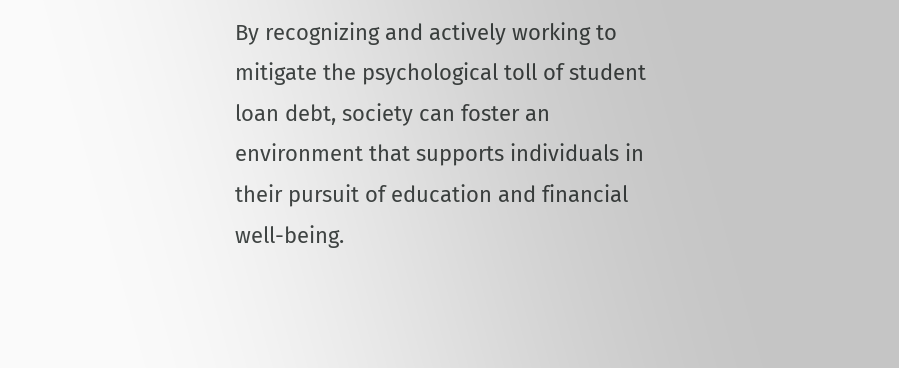By recognizing and actively working to mitigate the psychological toll of student loan debt, society can foster an environment that supports individuals in their pursuit of education and financial well-being.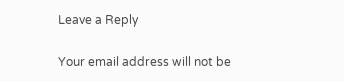Leave a Reply

Your email address will not be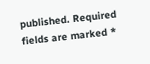published. Required fields are marked *